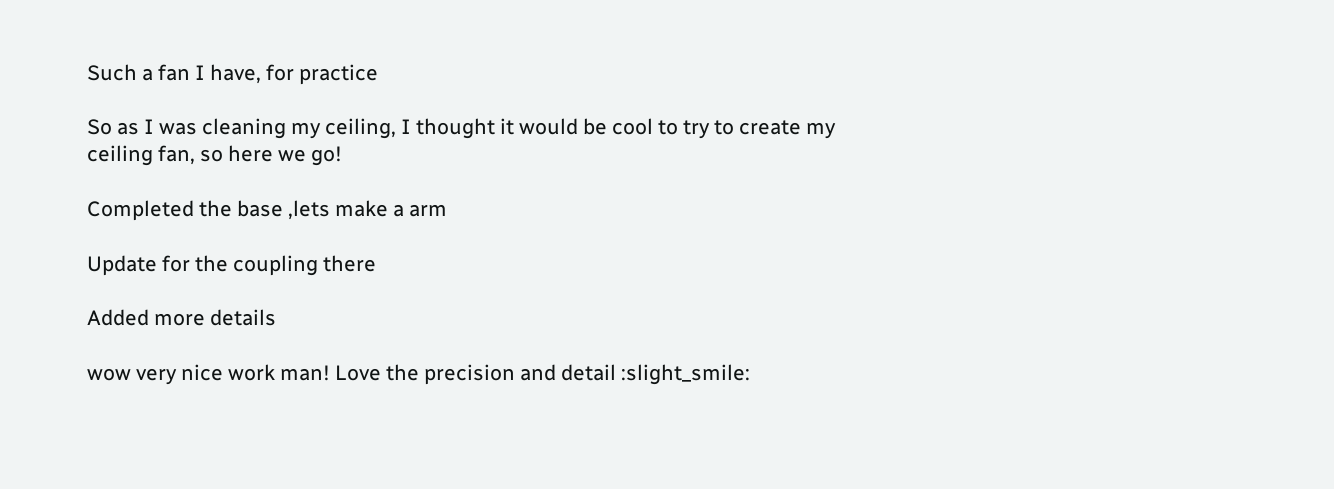Such a fan I have, for practice

So as I was cleaning my ceiling, I thought it would be cool to try to create my ceiling fan, so here we go!

Completed the base ,lets make a arm

Update for the coupling there

Added more details

wow very nice work man! Love the precision and detail :slight_smile: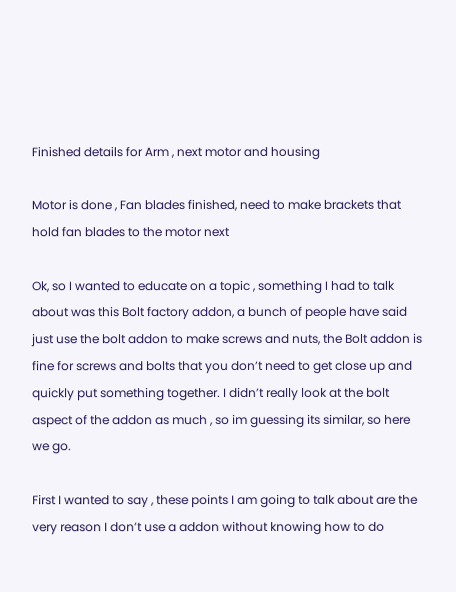Finished details for Arm , next motor and housing

Motor is done , Fan blades finished, need to make brackets that hold fan blades to the motor next

Ok, so I wanted to educate on a topic , something I had to talk about was this Bolt factory addon, a bunch of people have said just use the bolt addon to make screws and nuts, the Bolt addon is fine for screws and bolts that you don’t need to get close up and quickly put something together. I didn’t really look at the bolt aspect of the addon as much , so im guessing its similar, so here we go.

First I wanted to say , these points I am going to talk about are the very reason I don’t use a addon without knowing how to do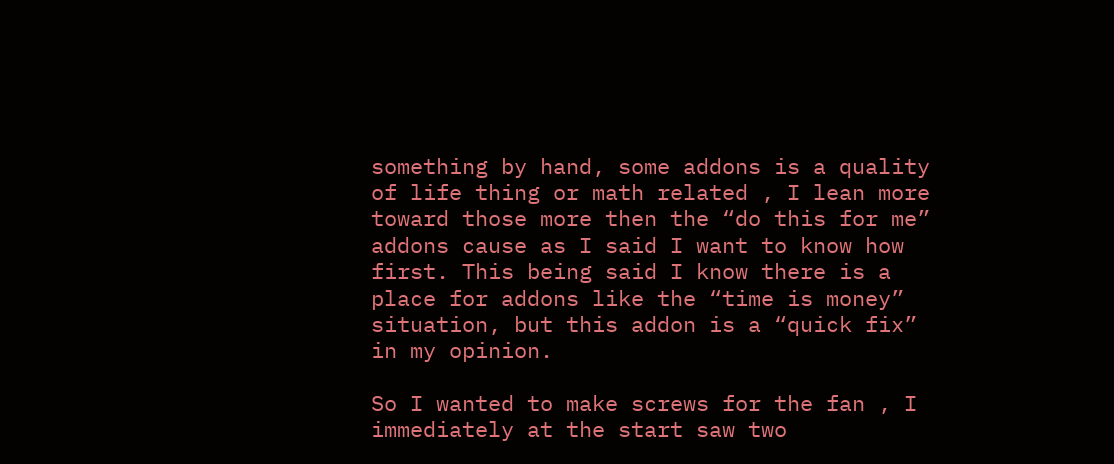something by hand, some addons is a quality of life thing or math related , I lean more toward those more then the “do this for me” addons cause as I said I want to know how first. This being said I know there is a place for addons like the “time is money” situation, but this addon is a “quick fix” in my opinion.

So I wanted to make screws for the fan , I immediately at the start saw two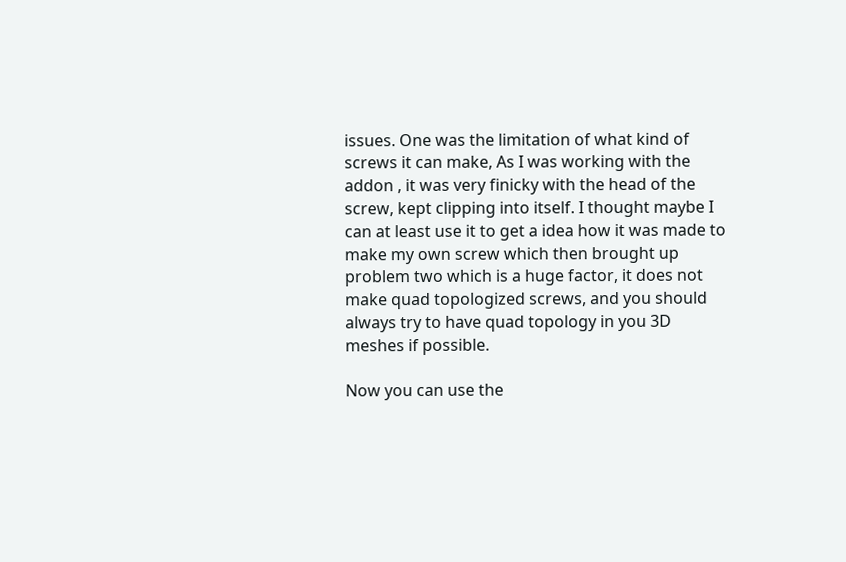issues. One was the limitation of what kind of screws it can make, As I was working with the addon , it was very finicky with the head of the screw, kept clipping into itself. I thought maybe I can at least use it to get a idea how it was made to make my own screw which then brought up problem two which is a huge factor, it does not make quad topologized screws, and you should always try to have quad topology in you 3D meshes if possible.

Now you can use the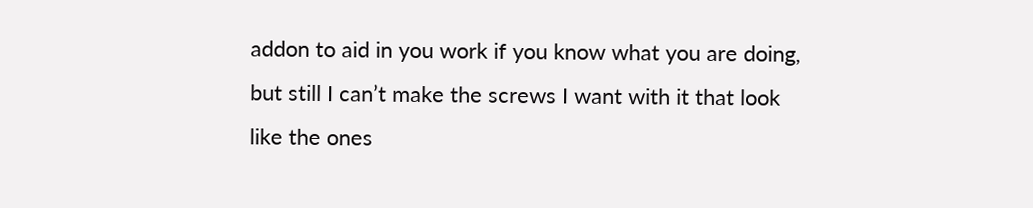addon to aid in you work if you know what you are doing, but still I can’t make the screws I want with it that look like the ones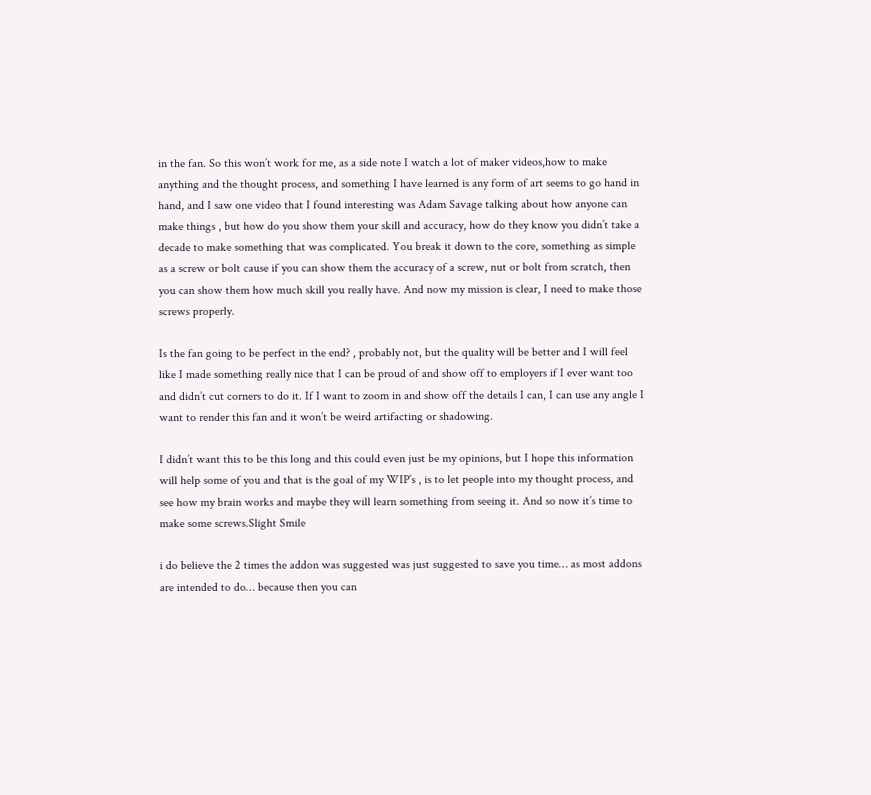in the fan. So this won’t work for me, as a side note I watch a lot of maker videos,how to make anything and the thought process, and something I have learned is any form of art seems to go hand in hand, and I saw one video that I found interesting was Adam Savage talking about how anyone can make things , but how do you show them your skill and accuracy, how do they know you didn’t take a decade to make something that was complicated. You break it down to the core, something as simple as a screw or bolt cause if you can show them the accuracy of a screw, nut or bolt from scratch, then you can show them how much skill you really have. And now my mission is clear, I need to make those screws properly.

Is the fan going to be perfect in the end? , probably not, but the quality will be better and I will feel like I made something really nice that I can be proud of and show off to employers if I ever want too and didn’t cut corners to do it. If I want to zoom in and show off the details I can, I can use any angle I want to render this fan and it won’t be weird artifacting or shadowing.

I didn’t want this to be this long and this could even just be my opinions, but I hope this information will help some of you and that is the goal of my WIP’s , is to let people into my thought process, and see how my brain works and maybe they will learn something from seeing it. And so now it’s time to make some screws.Slight Smile

i do believe the 2 times the addon was suggested was just suggested to save you time… as most addons are intended to do… because then you can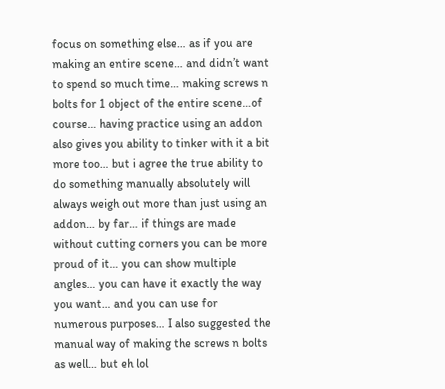focus on something else… as if you are making an entire scene… and didn’t want to spend so much time… making screws n bolts for 1 object of the entire scene…of course… having practice using an addon also gives you ability to tinker with it a bit more too… but i agree the true ability to do something manually absolutely will always weigh out more than just using an addon… by far… if things are made without cutting corners you can be more proud of it… you can show multiple angles… you can have it exactly the way you want… and you can use for numerous purposes… I also suggested the manual way of making the screws n bolts as well… but eh lol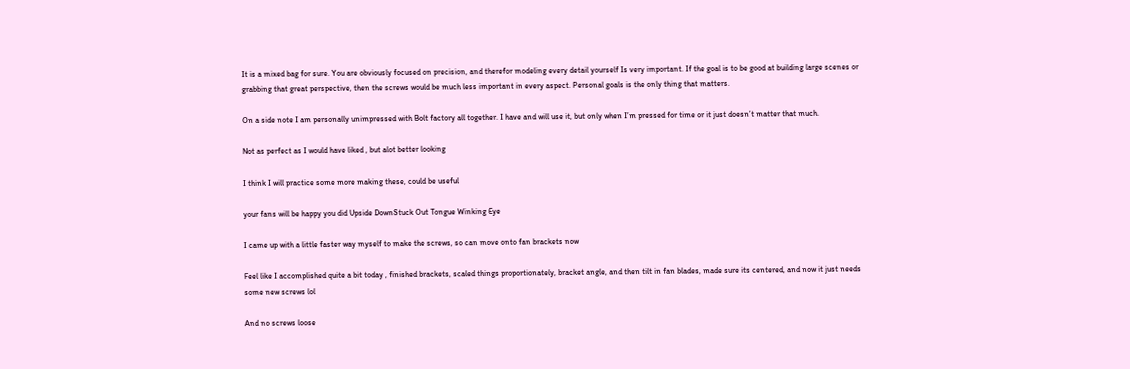It is a mixed bag for sure. You are obviously focused on precision, and therefor modeling every detail yourself Is very important. If the goal is to be good at building large scenes or grabbing that great perspective, then the screws would be much less important in every aspect. Personal goals is the only thing that matters.

On a side note I am personally unimpressed with Bolt factory all together. I have and will use it, but only when I’m pressed for time or it just doesn’t matter that much.

Not as perfect as I would have liked , but alot better looking

I think I will practice some more making these, could be useful

your fans will be happy you did Upside DownStuck Out Tongue Winking Eye

I came up with a little faster way myself to make the screws, so can move onto fan brackets now

Feel like I accomplished quite a bit today , finished brackets, scaled things proportionately, bracket angle, and then tilt in fan blades, made sure its centered, and now it just needs some new screws lol

And no screws loose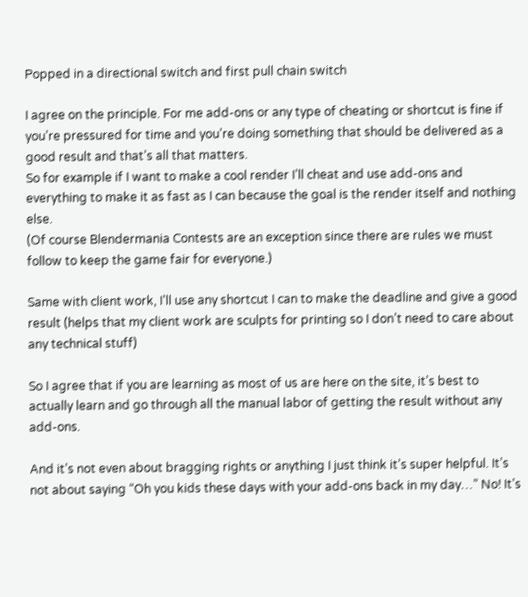Popped in a directional switch and first pull chain switch

I agree on the principle. For me add-ons or any type of cheating or shortcut is fine if you’re pressured for time and you’re doing something that should be delivered as a good result and that’s all that matters.
So for example if I want to make a cool render I’ll cheat and use add-ons and everything to make it as fast as I can because the goal is the render itself and nothing else.
(Of course Blendermania Contests are an exception since there are rules we must follow to keep the game fair for everyone.)

Same with client work, I’ll use any shortcut I can to make the deadline and give a good result (helps that my client work are sculpts for printing so I don’t need to care about any technical stuff)

So I agree that if you are learning as most of us are here on the site, it’s best to actually learn and go through all the manual labor of getting the result without any add-ons.

And it’s not even about bragging rights or anything I just think it’s super helpful. It’s not about saying “Oh you kids these days with your add-ons back in my day…” No! It’s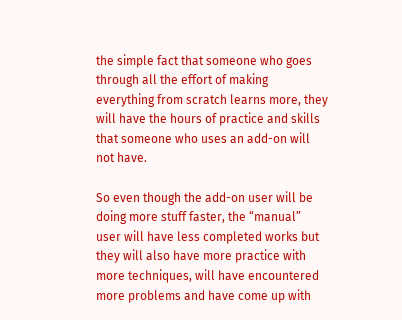the simple fact that someone who goes through all the effort of making everything from scratch learns more, they will have the hours of practice and skills that someone who uses an add-on will not have.

So even though the add-on user will be doing more stuff faster, the “manual” user will have less completed works but they will also have more practice with more techniques, will have encountered more problems and have come up with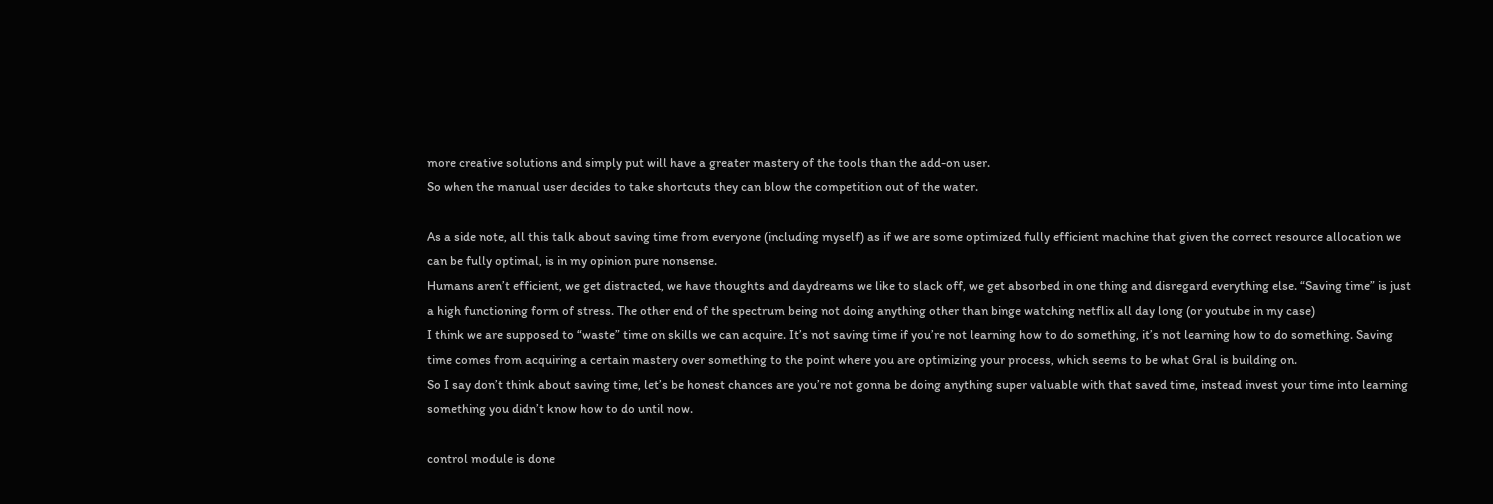more creative solutions and simply put will have a greater mastery of the tools than the add-on user.
So when the manual user decides to take shortcuts they can blow the competition out of the water.

As a side note, all this talk about saving time from everyone (including myself) as if we are some optimized fully efficient machine that given the correct resource allocation we can be fully optimal, is in my opinion pure nonsense.
Humans aren’t efficient, we get distracted, we have thoughts and daydreams we like to slack off, we get absorbed in one thing and disregard everything else. “Saving time” is just a high functioning form of stress. The other end of the spectrum being not doing anything other than binge watching netflix all day long (or youtube in my case)
I think we are supposed to “waste” time on skills we can acquire. It’s not saving time if you’re not learning how to do something, it’s not learning how to do something. Saving time comes from acquiring a certain mastery over something to the point where you are optimizing your process, which seems to be what Gral is building on.
So I say don’t think about saving time, let’s be honest chances are you’re not gonna be doing anything super valuable with that saved time, instead invest your time into learning something you didn’t know how to do until now.

control module is done